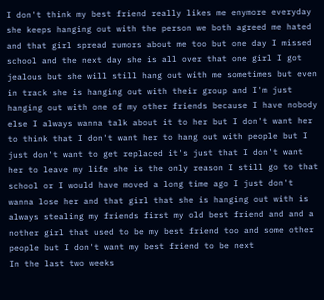I don't think my best friend really likes me enymore everyday she keeps hanging out with the person we both agreed me hated and that girl spread rumors about me too but one day I missed school and the next day she is all over that one girl I got jealous but she will still hang out with me sometimes but even in track she is hanging out with their group and I'm just hanging out with one of my other friends because I have nobody else I always wanna talk about it to her but I don't want her to think that I don't want her to hang out with people but I just don't want to get replaced it's just that I don't want her to leave my life she is the only reason I still go to that school or I would have moved a long time ago I just don't wanna lose her and that girl that she is hanging out with is always stealing my friends first my old best friend and and a nother girl that used to be my best friend too and some other people but I don't want my best friend to be next
In the last two weeks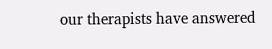our therapists have answered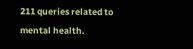211 queries related to mental health.